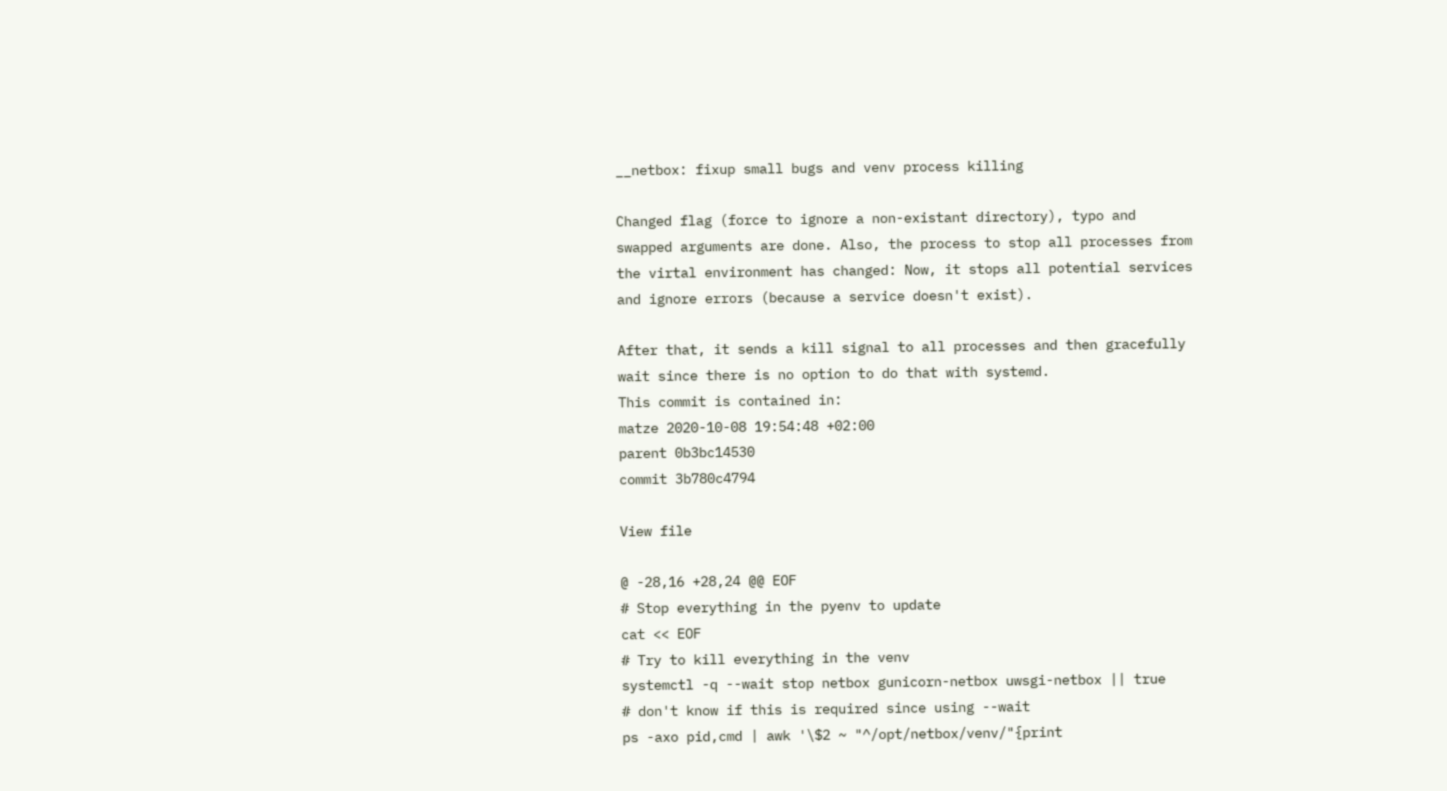__netbox: fixup small bugs and venv process killing

Changed flag (force to ignore a non-existant directory), typo and
swapped arguments are done. Also, the process to stop all processes from
the virtal environment has changed: Now, it stops all potential services
and ignore errors (because a service doesn't exist).

After that, it sends a kill signal to all processes and then gracefully
wait since there is no option to do that with systemd.
This commit is contained in:
matze 2020-10-08 19:54:48 +02:00
parent 0b3bc14530
commit 3b780c4794

View file

@ -28,16 +28,24 @@ EOF
# Stop everything in the pyenv to update
cat << EOF
# Try to kill everything in the venv
systemctl -q --wait stop netbox gunicorn-netbox uwsgi-netbox || true
# don't know if this is required since using --wait
ps -axo pid,cmd | awk '\$2 ~ "^/opt/netbox/venv/"{print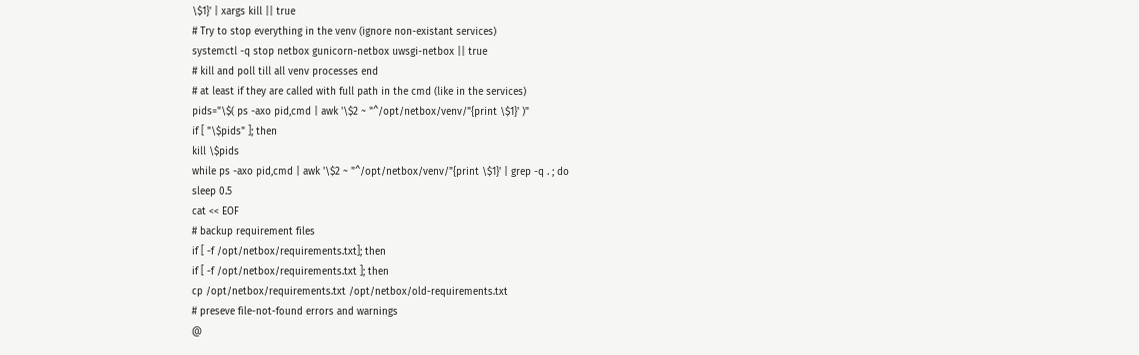\$1}' | xargs kill || true
# Try to stop everything in the venv (ignore non-existant services)
systemctl -q stop netbox gunicorn-netbox uwsgi-netbox || true
# kill and poll till all venv processes end
# at least if they are called with full path in the cmd (like in the services)
pids="\$( ps -axo pid,cmd | awk '\$2 ~ "^/opt/netbox/venv/"{print \$1}' )"
if [ "\$pids" ]; then
kill \$pids
while ps -axo pid,cmd | awk '\$2 ~ "^/opt/netbox/venv/"{print \$1}' | grep -q . ; do
sleep 0.5
cat << EOF
# backup requirement files
if [ -f /opt/netbox/requirements.txt]; then
if [ -f /opt/netbox/requirements.txt ]; then
cp /opt/netbox/requirements.txt /opt/netbox/old-requirements.txt
# preseve file-not-found errors and warnings
@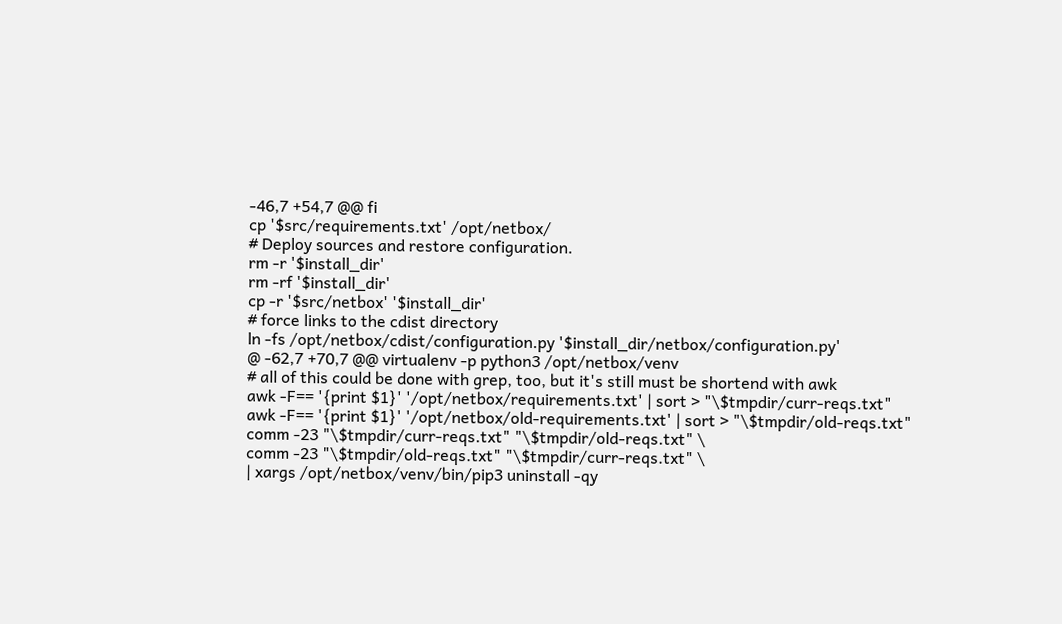-46,7 +54,7 @@ fi
cp '$src/requirements.txt' /opt/netbox/
# Deploy sources and restore configuration.
rm -r '$install_dir'
rm -rf '$install_dir'
cp -r '$src/netbox' '$install_dir'
# force links to the cdist directory
ln -fs /opt/netbox/cdist/configuration.py '$install_dir/netbox/configuration.py'
@ -62,7 +70,7 @@ virtualenv -p python3 /opt/netbox/venv
# all of this could be done with grep, too, but it's still must be shortend with awk
awk -F== '{print $1}' '/opt/netbox/requirements.txt' | sort > "\$tmpdir/curr-reqs.txt"
awk -F== '{print $1}' '/opt/netbox/old-requirements.txt' | sort > "\$tmpdir/old-reqs.txt"
comm -23 "\$tmpdir/curr-reqs.txt" "\$tmpdir/old-reqs.txt" \
comm -23 "\$tmpdir/old-reqs.txt" "\$tmpdir/curr-reqs.txt" \
| xargs /opt/netbox/venv/bin/pip3 uninstall -qy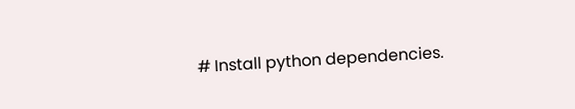# Install python dependencies.